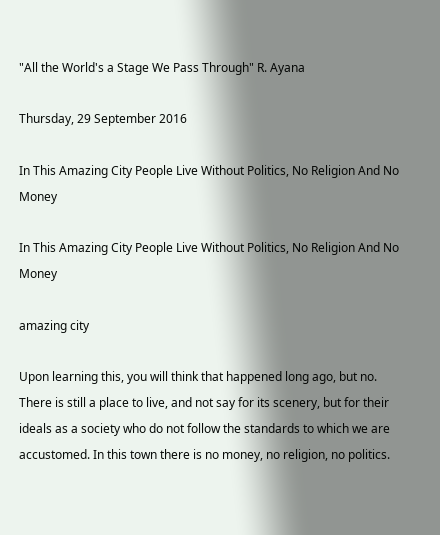"All the World's a Stage We Pass Through" R. Ayana

Thursday, 29 September 2016

In This Amazing City People Live Without Politics, No Religion And No Money

In This Amazing City People Live Without Politics, No Religion And No Money

amazing city

Upon learning this, you will think that happened long ago, but no. There is still a place to live, and not say for its scenery, but for their ideals as a society who do not follow the standards to which we are accustomed. In this town there is no money, no religion, no politics.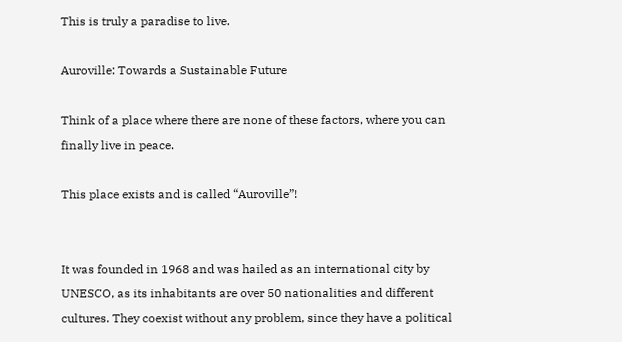This is truly a paradise to live.

Auroville: Towards a Sustainable Future

Think of a place where there are none of these factors, where you can finally live in peace.

This place exists and is called “Auroville”!


It was founded in 1968 and was hailed as an international city by UNESCO, as its inhabitants are over 50 nationalities and different cultures. They coexist without any problem, since they have a political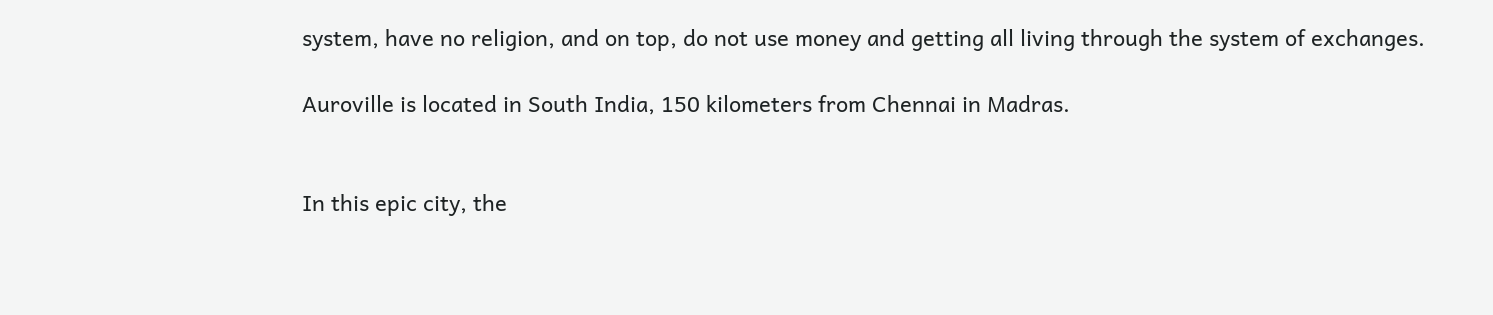system, have no religion, and on top, do not use money and getting all living through the system of exchanges.

Auroville is located in South India, 150 kilometers from Chennai in Madras.


In this epic city, the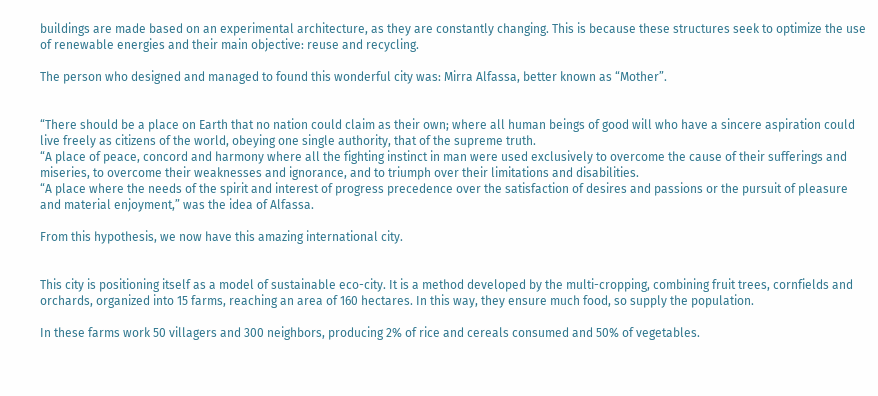buildings are made based on an experimental architecture, as they are constantly changing. This is because these structures seek to optimize the use of renewable energies and their main objective: reuse and recycling.

The person who designed and managed to found this wonderful city was: Mirra Alfassa, better known as “Mother”.


“There should be a place on Earth that no nation could claim as their own; where all human beings of good will who have a sincere aspiration could live freely as citizens of the world, obeying one single authority, that of the supreme truth.
“A place of peace, concord and harmony where all the fighting instinct in man were used exclusively to overcome the cause of their sufferings and miseries, to overcome their weaknesses and ignorance, and to triumph over their limitations and disabilities.
“A place where the needs of the spirit and interest of progress precedence over the satisfaction of desires and passions or the pursuit of pleasure and material enjoyment,” was the idea of Alfassa.

From this hypothesis, we now have this amazing international city.


This city is positioning itself as a model of sustainable eco-city. It is a method developed by the multi-cropping, combining fruit trees, cornfields and orchards, organized into 15 farms, reaching an area of 160 hectares. In this way, they ensure much food, so supply the population.

In these farms work 50 villagers and 300 neighbors, producing 2% of rice and cereals consumed and 50% of vegetables.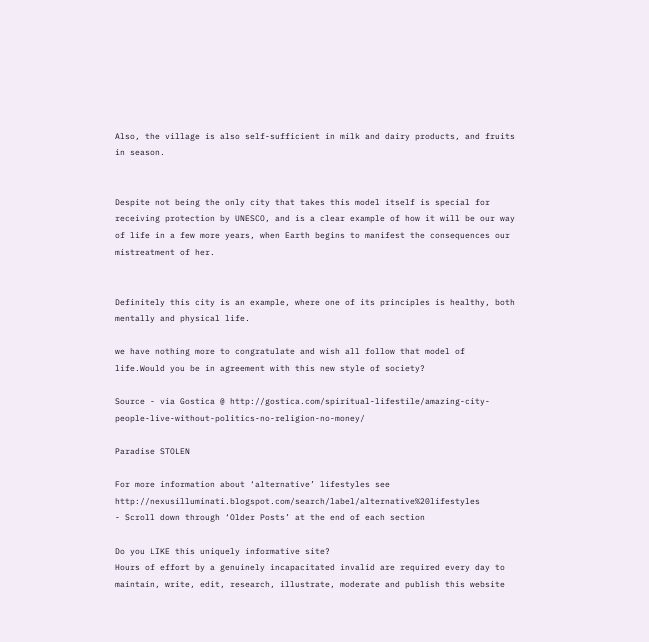Also, the village is also self-sufficient in milk and dairy products, and fruits in season.


Despite not being the only city that takes this model itself is special for receiving protection by UNESCO, and is a clear example of how it will be our way of life in a few more years, when Earth begins to manifest the consequences our mistreatment of her.


Definitely this city is an example, where one of its principles is healthy, both mentally and physical life.

we have nothing more to congratulate and wish all follow that model of life.Would you be in agreement with this new style of society?

Source - via Gostica @ http://gostica.com/spiritual-lifestile/amazing-city-people-live-without-politics-no-religion-no-money/

Paradise STOLEN

For more information about ‘alternative’ lifestyles see http://nexusilluminati.blogspot.com/search/label/alternative%20lifestyles
- Scroll down through ‘Older Posts’ at the end of each section

Do you LIKE this uniquely informative site?
Hours of effort by a genuinely incapacitated invalid are required every day to maintain, write, edit, research, illustrate, moderate and publish this website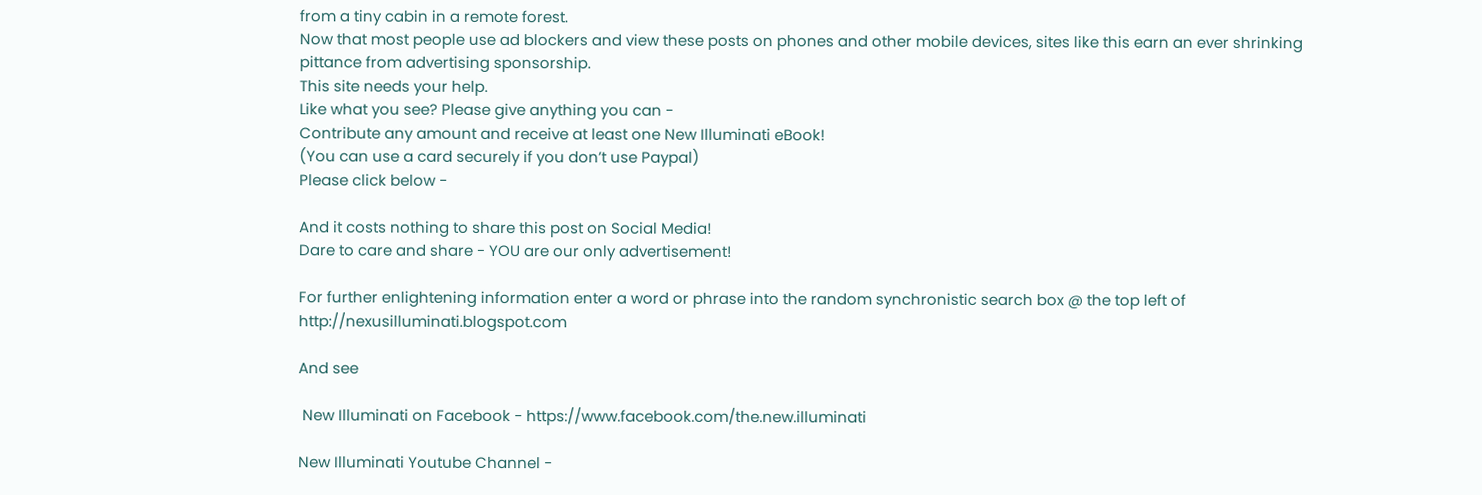from a tiny cabin in a remote forest.
Now that most people use ad blockers and view these posts on phones and other mobile devices, sites like this earn an ever shrinking pittance from advertising sponsorship.
This site needs your help.
Like what you see? Please give anything you can -
Contribute any amount and receive at least one New Illuminati eBook!
(You can use a card securely if you don’t use Paypal)
Please click below -

And it costs nothing to share this post on Social Media!
Dare to care and share - YOU are our only advertisement!

For further enlightening information enter a word or phrase into the random synchronistic search box @ the top left of http://nexusilluminati.blogspot.com

And see

 New Illuminati on Facebook - https://www.facebook.com/the.new.illuminati

New Illuminati Youtube Channel -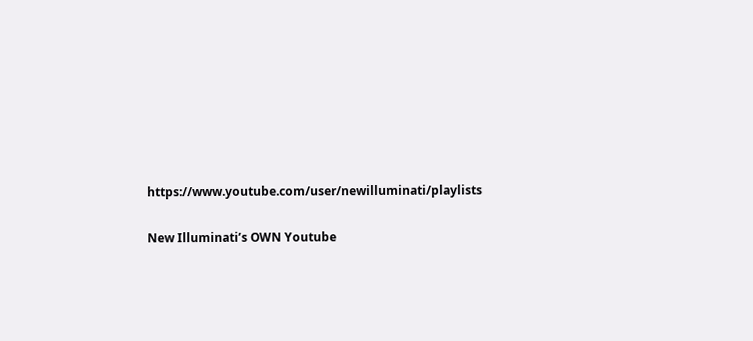https://www.youtube.com/user/newilluminati/playlists

New Illuminati’s OWN Youtube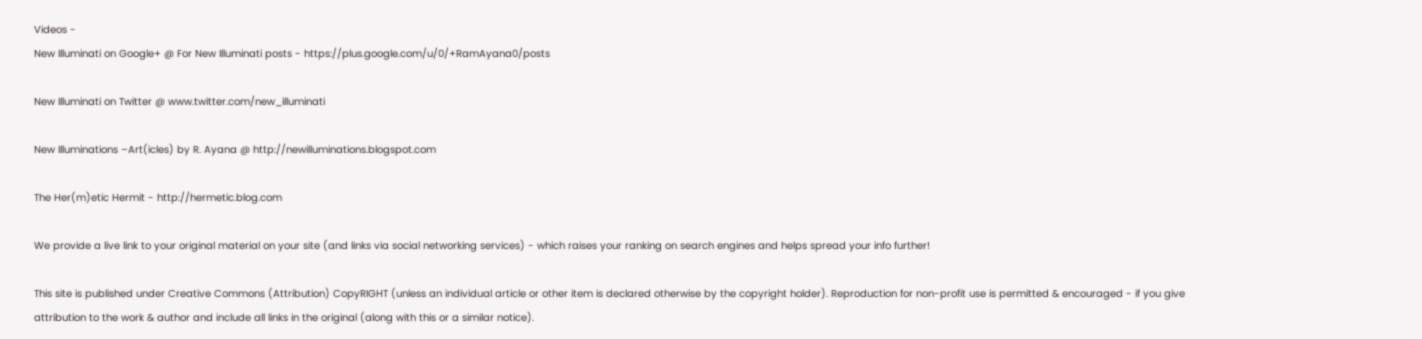Videos -
New Illuminati on Google+ @ For New Illuminati posts - https://plus.google.com/u/0/+RamAyana0/posts

New Illuminati on Twitter @ www.twitter.com/new_illuminati

New Illuminations –Art(icles) by R. Ayana @ http://newilluminations.blogspot.com

The Her(m)etic Hermit - http://hermetic.blog.com

We provide a live link to your original material on your site (and links via social networking services) - which raises your ranking on search engines and helps spread your info further!

This site is published under Creative Commons (Attribution) CopyRIGHT (unless an individual article or other item is declared otherwise by the copyright holder). Reproduction for non-profit use is permitted & encouraged - if you give attribution to the work & author and include all links in the original (along with this or a similar notice).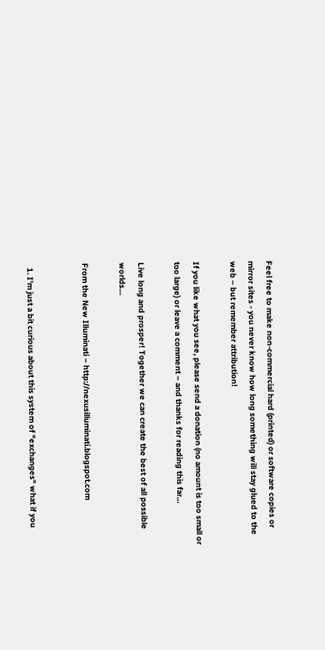Feel free to make non-commercial hard (printed) or software copies or mirror sites - you never know how long something will stay glued to the web – but remember attribution!

If you like what you see, please send a donation (no amount is too small or too large) or leave a comment – and thanks for reading this far…

Live long and prosper! Together we can create the best of all possible worlds…

From the New Illuminati – http://nexusilluminati.blogspot.com


  1. I'm just a bit curious about this system of "exchanges" what if you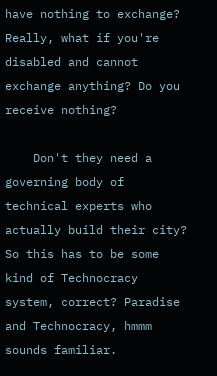have nothing to exchange? Really, what if you're disabled and cannot exchange anything? Do you receive nothing?

    Don't they need a governing body of technical experts who actually build their city? So this has to be some kind of Technocracy system, correct? Paradise and Technocracy, hmmm sounds familiar.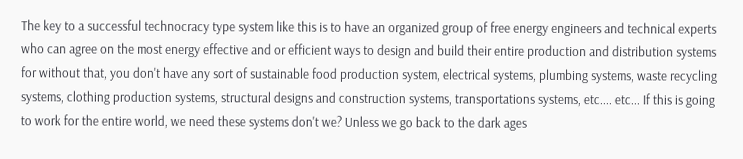The key to a successful technocracy type system like this is to have an organized group of free energy engineers and technical experts who can agree on the most energy effective and or efficient ways to design and build their entire production and distribution systems for without that, you don't have any sort of sustainable food production system, electrical systems, plumbing systems, waste recycling systems, clothing production systems, structural designs and construction systems, transportations systems, etc.... etc... If this is going to work for the entire world, we need these systems don't we? Unless we go back to the dark ages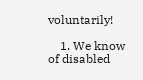voluntarily!

    1. We know of disabled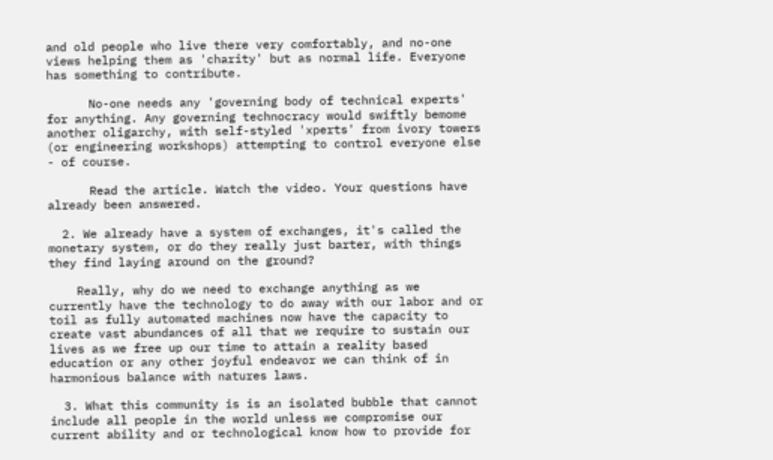and old people who live there very comfortably, and no-one views helping them as 'charity' but as normal life. Everyone has something to contribute.

      No-one needs any 'governing body of technical experts' for anything. Any governing technocracy would swiftly bemome another oligarchy, with self-styled 'xperts' from ivory towers (or engineering workshops) attempting to control everyone else - of course.

      Read the article. Watch the video. Your questions have already been answered.

  2. We already have a system of exchanges, it's called the monetary system, or do they really just barter, with things they find laying around on the ground?

    Really, why do we need to exchange anything as we currently have the technology to do away with our labor and or toil as fully automated machines now have the capacity to create vast abundances of all that we require to sustain our lives as we free up our time to attain a reality based education or any other joyful endeavor we can think of in harmonious balance with natures laws.

  3. What this community is is an isolated bubble that cannot include all people in the world unless we compromise our current ability and or technological know how to provide for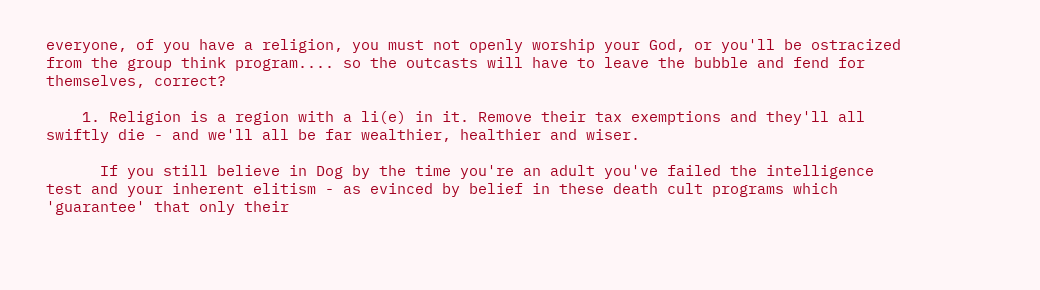everyone, of you have a religion, you must not openly worship your God, or you'll be ostracized from the group think program.... so the outcasts will have to leave the bubble and fend for themselves, correct?

    1. Religion is a region with a li(e) in it. Remove their tax exemptions and they'll all swiftly die - and we'll all be far wealthier, healthier and wiser.

      If you still believe in Dog by the time you're an adult you've failed the intelligence test and your inherent elitism - as evinced by belief in these death cult programs which 'guarantee' that only their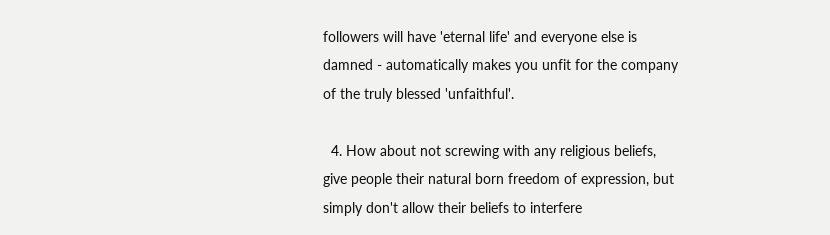followers will have 'eternal life' and everyone else is damned - automatically makes you unfit for the company of the truly blessed 'unfaithful'.

  4. How about not screwing with any religious beliefs, give people their natural born freedom of expression, but simply don't allow their beliefs to interfere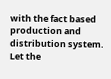with the fact based production and distribution system. Let the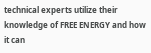technical experts utilize their knowledge of FREE ENERGY and how it can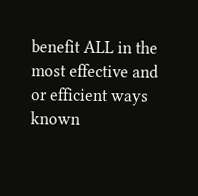benefit ALL in the most effective and or efficient ways known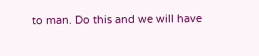to man. Do this and we will have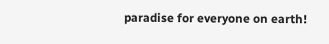paradise for everyone on earth!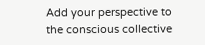Add your perspective to the conscious collective